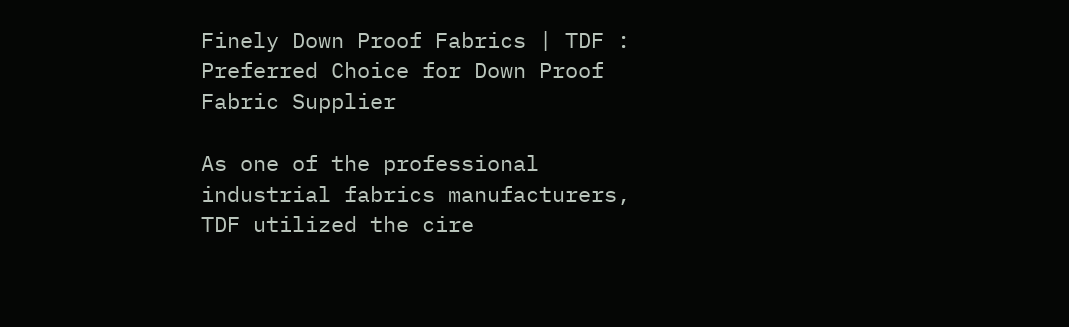Finely Down Proof Fabrics | TDF : Preferred Choice for Down Proof Fabric Supplier

As one of the professional industrial fabrics manufacturers, TDF utilized the cire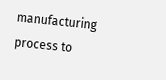manufacturing process to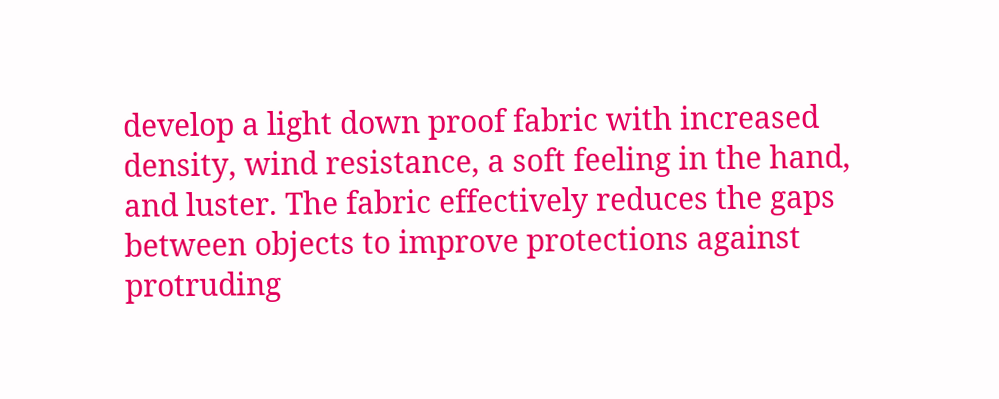develop a light down proof fabric with increased density, wind resistance, a soft feeling in the hand, and luster. The fabric effectively reduces the gaps between objects to improve protections against protruding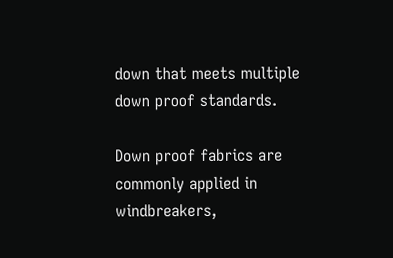down that meets multiple down proof standards.

Down proof fabrics are commonly applied in windbreakers,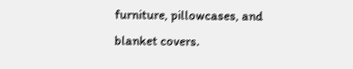furniture, pillowcases, and blanket covers.